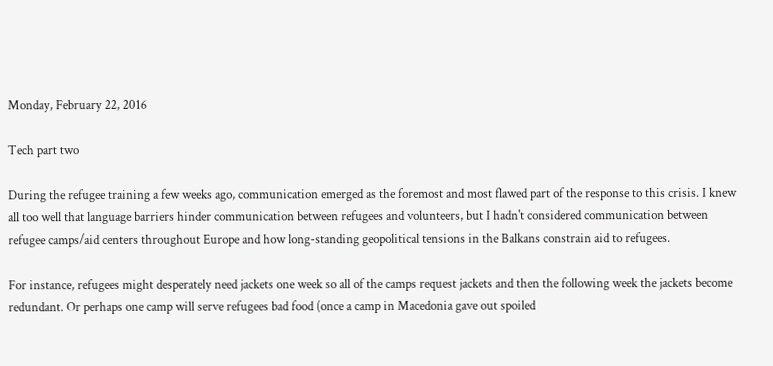Monday, February 22, 2016

Tech part two

During the refugee training a few weeks ago, communication emerged as the foremost and most flawed part of the response to this crisis. I knew all too well that language barriers hinder communication between refugees and volunteers, but I hadn't considered communication between refugee camps/aid centers throughout Europe and how long-standing geopolitical tensions in the Balkans constrain aid to refugees.

For instance, refugees might desperately need jackets one week so all of the camps request jackets and then the following week the jackets become redundant. Or perhaps one camp will serve refugees bad food (once a camp in Macedonia gave out spoiled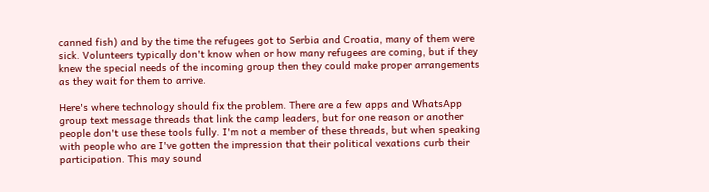canned fish) and by the time the refugees got to Serbia and Croatia, many of them were sick. Volunteers typically don't know when or how many refugees are coming, but if they knew the special needs of the incoming group then they could make proper arrangements as they wait for them to arrive.

Here's where technology should fix the problem. There are a few apps and WhatsApp group text message threads that link the camp leaders, but for one reason or another people don't use these tools fully. I'm not a member of these threads, but when speaking with people who are I've gotten the impression that their political vexations curb their participation. This may sound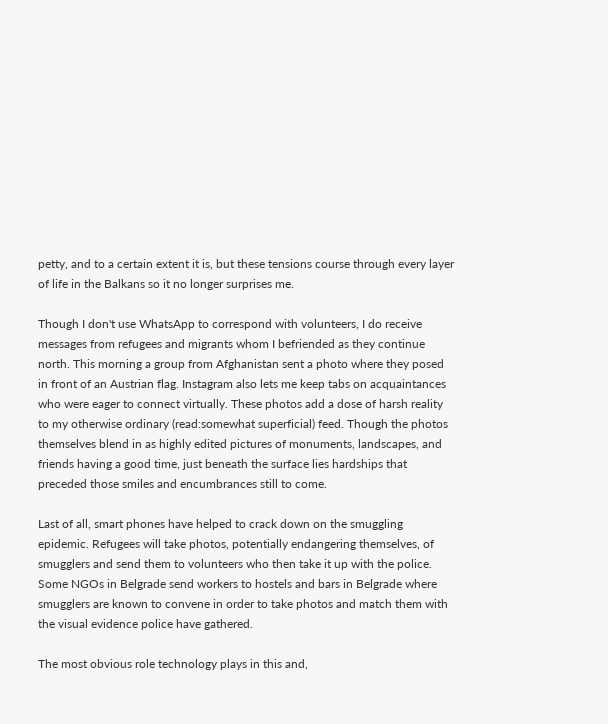petty, and to a certain extent it is, but these tensions course through every layer of life in the Balkans so it no longer surprises me.

Though I don't use WhatsApp to correspond with volunteers, I do receive messages from refugees and migrants whom I befriended as they continue north. This morning a group from Afghanistan sent a photo where they posed in front of an Austrian flag. Instagram also lets me keep tabs on acquaintances who were eager to connect virtually. These photos add a dose of harsh reality to my otherwise ordinary (read:somewhat superficial) feed. Though the photos themselves blend in as highly edited pictures of monuments, landscapes, and friends having a good time, just beneath the surface lies hardships that preceded those smiles and encumbrances still to come.

Last of all, smart phones have helped to crack down on the smuggling epidemic. Refugees will take photos, potentially endangering themselves, of smugglers and send them to volunteers who then take it up with the police. Some NGOs in Belgrade send workers to hostels and bars in Belgrade where smugglers are known to convene in order to take photos and match them with the visual evidence police have gathered.

The most obvious role technology plays in this and,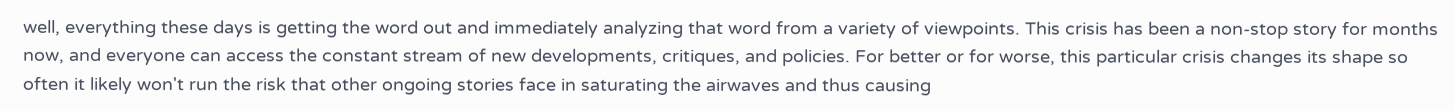well, everything these days is getting the word out and immediately analyzing that word from a variety of viewpoints. This crisis has been a non-stop story for months now, and everyone can access the constant stream of new developments, critiques, and policies. For better or for worse, this particular crisis changes its shape so often it likely won't run the risk that other ongoing stories face in saturating the airwaves and thus causing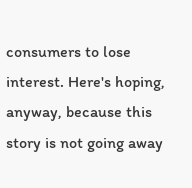consumers to lose interest. Here's hoping, anyway, because this story is not going away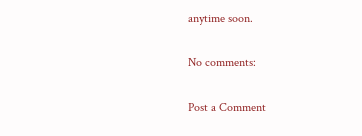anytime soon.

No comments:

Post a Comment